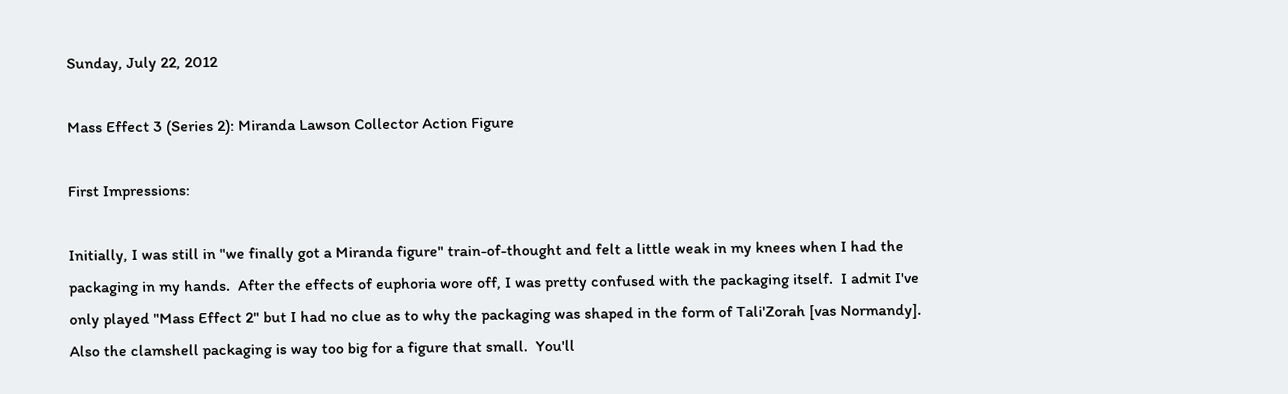Sunday, July 22, 2012

Mass Effect 3 (Series 2): Miranda Lawson Collector Action Figure

First Impressions:

Initially, I was still in "we finally got a Miranda figure" train-of-thought and felt a little weak in my knees when I had the packaging in my hands.  After the effects of euphoria wore off, I was pretty confused with the packaging itself.  I admit I've only played "Mass Effect 2" but I had no clue as to why the packaging was shaped in the form of Tali'Zorah [vas Normandy].  Also the clamshell packaging is way too big for a figure that small.  You'll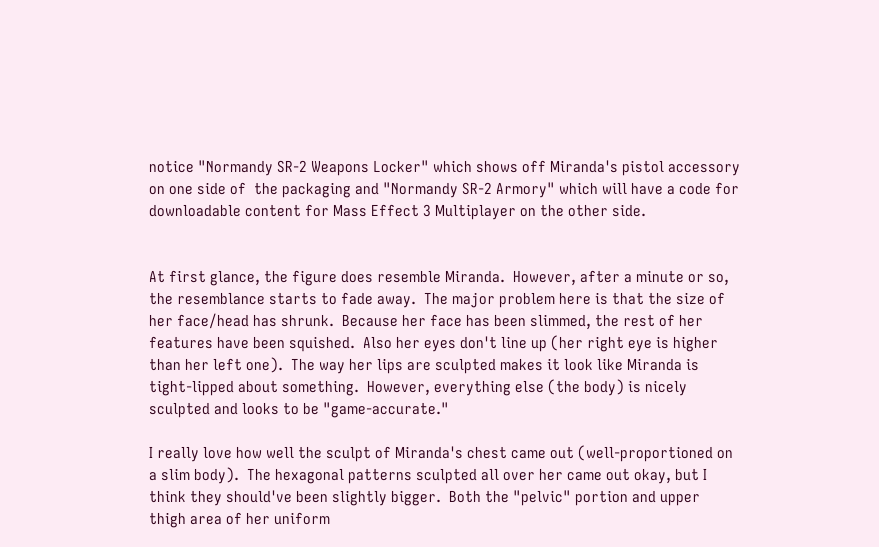notice "Normandy SR-2 Weapons Locker" which shows off Miranda's pistol accessory on one side of  the packaging and "Normandy SR-2 Armory" which will have a code for downloadable content for Mass Effect 3 Multiplayer on the other side.


At first glance, the figure does resemble Miranda.  However, after a minute or so, the resemblance starts to fade away.  The major problem here is that the size of her face/head has shrunk.  Because her face has been slimmed, the rest of her features have been squished.  Also her eyes don't line up (her right eye is higher than her left one).  The way her lips are sculpted makes it look like Miranda is tight-lipped about something.  However, everything else (the body) is nicely sculpted and looks to be "game-accurate."

I really love how well the sculpt of Miranda's chest came out (well-proportioned on a slim body).  The hexagonal patterns sculpted all over her came out okay, but I think they should've been slightly bigger.  Both the "pelvic" portion and upper thigh area of her uniform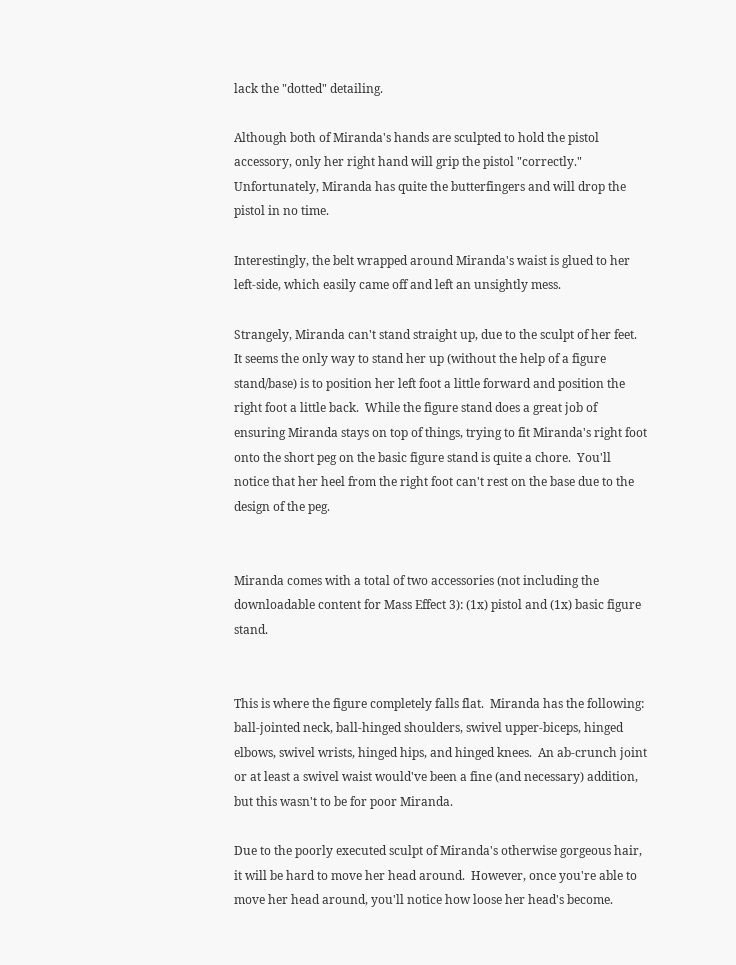lack the "dotted" detailing.

Although both of Miranda's hands are sculpted to hold the pistol accessory, only her right hand will grip the pistol "correctly."  Unfortunately, Miranda has quite the butterfingers and will drop the pistol in no time.

Interestingly, the belt wrapped around Miranda's waist is glued to her left-side, which easily came off and left an unsightly mess.

Strangely, Miranda can't stand straight up, due to the sculpt of her feet.  It seems the only way to stand her up (without the help of a figure stand/base) is to position her left foot a little forward and position the right foot a little back.  While the figure stand does a great job of ensuring Miranda stays on top of things, trying to fit Miranda's right foot onto the short peg on the basic figure stand is quite a chore.  You'll notice that her heel from the right foot can't rest on the base due to the design of the peg.


Miranda comes with a total of two accessories (not including the downloadable content for Mass Effect 3): (1x) pistol and (1x) basic figure stand.


This is where the figure completely falls flat.  Miranda has the following: ball-jointed neck, ball-hinged shoulders, swivel upper-biceps, hinged elbows, swivel wrists, hinged hips, and hinged knees.  An ab-crunch joint or at least a swivel waist would've been a fine (and necessary) addition, but this wasn't to be for poor Miranda.

Due to the poorly executed sculpt of Miranda's otherwise gorgeous hair, it will be hard to move her head around.  However, once you're able to move her head around, you'll notice how loose her head's become.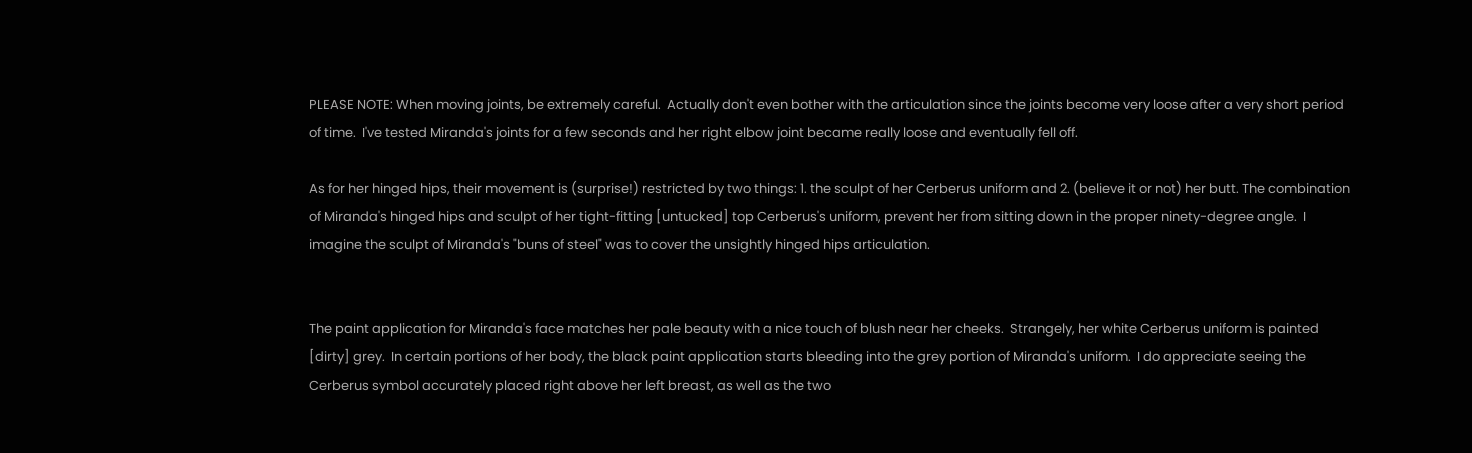PLEASE NOTE: When moving joints, be extremely careful.  Actually don't even bother with the articulation since the joints become very loose after a very short period of time.  I've tested Miranda's joints for a few seconds and her right elbow joint became really loose and eventually fell off.

As for her hinged hips, their movement is (surprise!) restricted by two things: 1. the sculpt of her Cerberus uniform and 2. (believe it or not) her butt. The combination of Miranda's hinged hips and sculpt of her tight-fitting [untucked] top Cerberus's uniform, prevent her from sitting down in the proper ninety-degree angle.  I imagine the sculpt of Miranda's "buns of steel" was to cover the unsightly hinged hips articulation.


The paint application for Miranda's face matches her pale beauty with a nice touch of blush near her cheeks.  Strangely, her white Cerberus uniform is painted [dirty] grey.  In certain portions of her body, the black paint application starts bleeding into the grey portion of Miranda's uniform.  I do appreciate seeing the Cerberus symbol accurately placed right above her left breast, as well as the two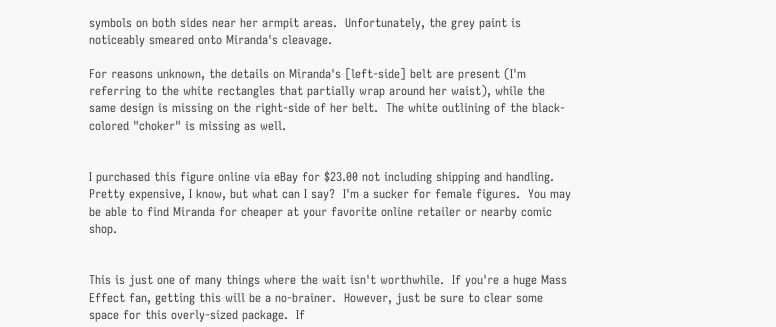symbols on both sides near her armpit areas.  Unfortunately, the grey paint is noticeably smeared onto Miranda's cleavage.

For reasons unknown, the details on Miranda's [left-side] belt are present (I'm referring to the white rectangles that partially wrap around her waist), while the same design is missing on the right-side of her belt.  The white outlining of the black-colored "choker" is missing as well.


I purchased this figure online via eBay for $23.00 not including shipping and handling.  Pretty expensive, I know, but what can I say?  I'm a sucker for female figures.  You may be able to find Miranda for cheaper at your favorite online retailer or nearby comic shop.


This is just one of many things where the wait isn't worthwhile.  If you're a huge Mass Effect fan, getting this will be a no-brainer.  However, just be sure to clear some space for this overly-sized package.  If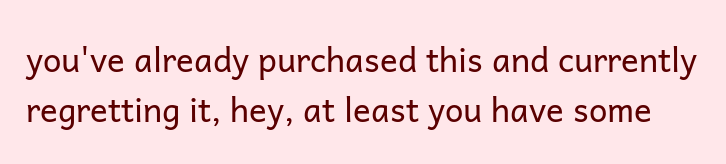you've already purchased this and currently regretting it, hey, at least you have some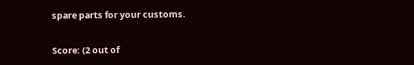spare parts for your customs.


Score: (2 out of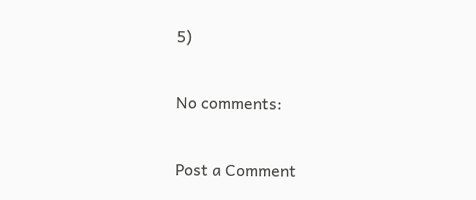5)

No comments:

Post a Comment